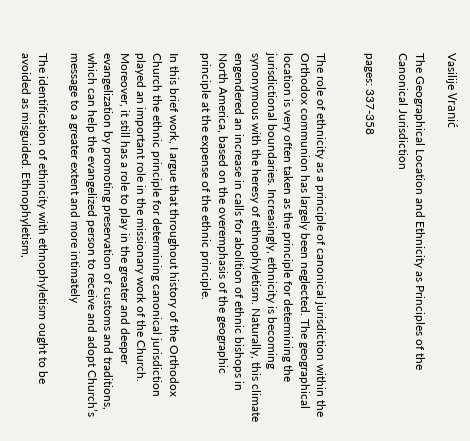Vasilije Vranić

The Geographical Location and Ethnicity as Principles of the Canonical Jurisdiction

pages: 337-358


The role of ethnicity as a principle of canonical jurisdiction within the Orthodox communion has largely been neglected. The geographical location is very often taken as the principle for determining the jurisdictional boundaries. Increasingly, ethnicity is becoming synonymous with the heresy of ethnophyletism. Naturally, this climate engendered an increase in calls for abolition of ethnic bishops in North America, based on the overemphasis of the geographic principle at the expense of the ethnic principle.

In this brief work, I argue that throughout history of the Orthodox Church the ethnic principle for determining canonical jurisdiction played an important role in the missionary work of the Church. Moreover, it still has a role to play in the greater and deeper evangelization by promoting preservation of customs and traditions, which can help the evangelized person to receive and adopt Church’s message to a greater extent and more intimately

The identification of ethincity with ethnophyletism ought to be avoided as misguided. Ethnophyletism,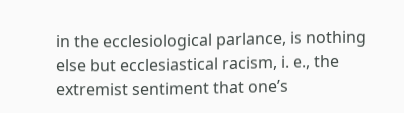in the ecclesiological parlance, is nothing else but ecclesiastical racism, i. e., the extremist sentiment that one’s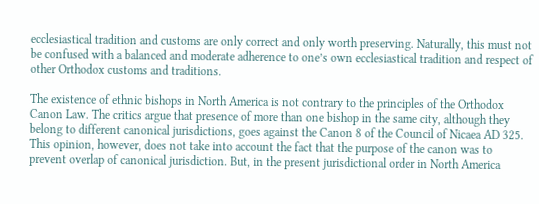ecclesiastical tradition and customs are only correct and only worth preserving. Naturally, this must not be confused with a balanced and moderate adherence to one’s own ecclesiastical tradition and respect of other Orthodox customs and traditions.

The existence of ethnic bishops in North America is not contrary to the principles of the Orthodox Canon Law. The critics argue that presence of more than one bishop in the same city, although they belong to different canonical jurisdictions, goes against the Canon 8 of the Council of Nicaea AD 325. This opinion, however, does not take into account the fact that the purpose of the canon was to prevent overlap of canonical jurisdiction. But, in the present jurisdictional order in North America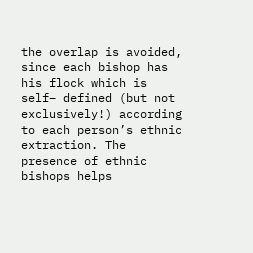the overlap is avoided, since each bishop has his flock which is self– defined (but not exclusively!) according to each person’s ethnic extraction. The presence of ethnic bishops helps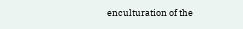enculturation of the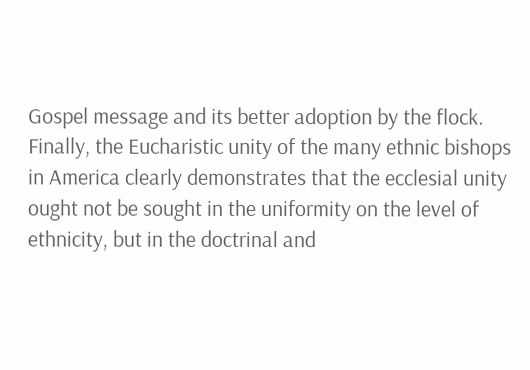Gospel message and its better adoption by the flock. Finally, the Eucharistic unity of the many ethnic bishops in America clearly demonstrates that the ecclesial unity ought not be sought in the uniformity on the level of ethnicity, but in the doctrinal and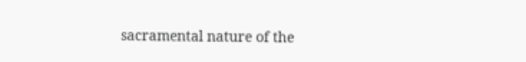sacramental nature of the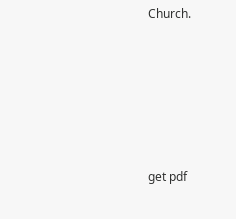Church.






get pdf